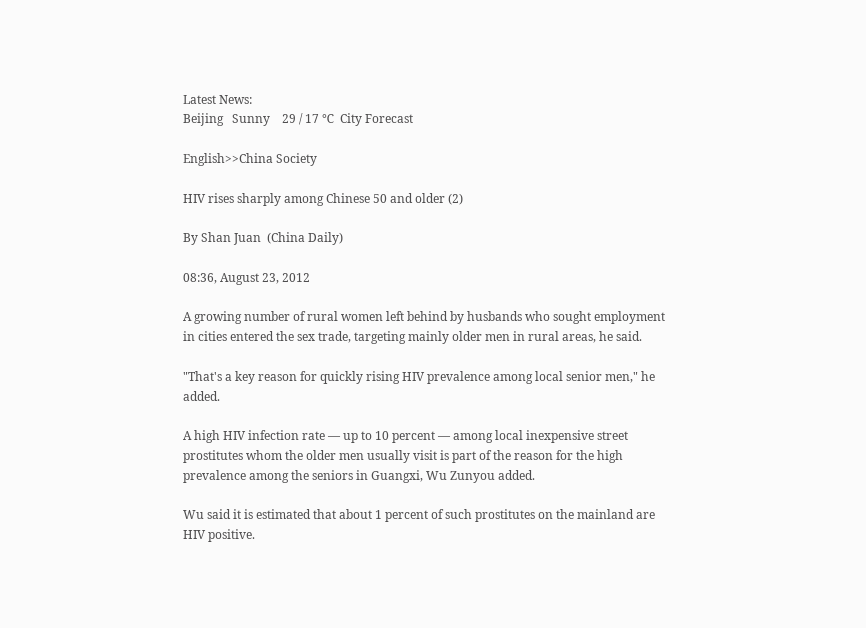Latest News:
Beijing   Sunny    29 / 17 ℃  City Forecast

English>>China Society

HIV rises sharply among Chinese 50 and older (2)

By Shan Juan  (China Daily)

08:36, August 23, 2012

A growing number of rural women left behind by husbands who sought employment in cities entered the sex trade, targeting mainly older men in rural areas, he said.

"That's a key reason for quickly rising HIV prevalence among local senior men," he added.

A high HIV infection rate — up to 10 percent — among local inexpensive street prostitutes whom the older men usually visit is part of the reason for the high prevalence among the seniors in Guangxi, Wu Zunyou added.

Wu said it is estimated that about 1 percent of such prostitutes on the mainland are HIV positive.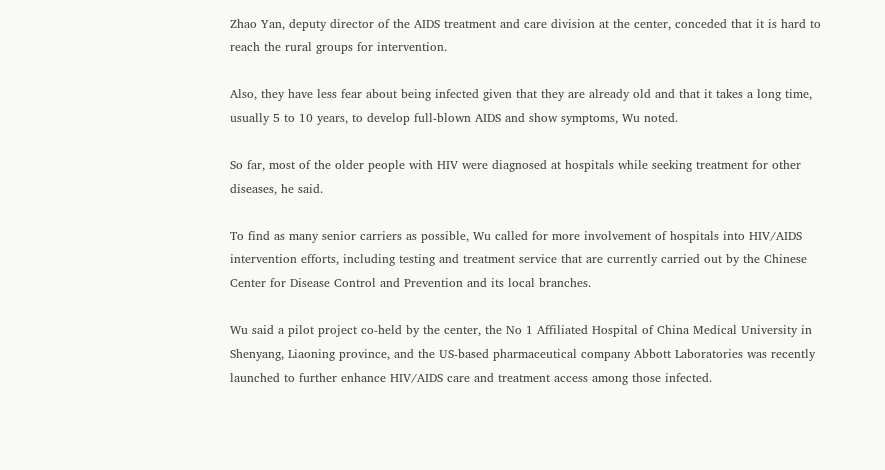Zhao Yan, deputy director of the AIDS treatment and care division at the center, conceded that it is hard to reach the rural groups for intervention.

Also, they have less fear about being infected given that they are already old and that it takes a long time, usually 5 to 10 years, to develop full-blown AIDS and show symptoms, Wu noted.

So far, most of the older people with HIV were diagnosed at hospitals while seeking treatment for other diseases, he said.

To find as many senior carriers as possible, Wu called for more involvement of hospitals into HIV/AIDS intervention efforts, including testing and treatment service that are currently carried out by the Chinese Center for Disease Control and Prevention and its local branches.

Wu said a pilot project co-held by the center, the No 1 Affiliated Hospital of China Medical University in Shenyang, Liaoning province, and the US-based pharmaceutical company Abbott Laboratories was recently launched to further enhance HIV/AIDS care and treatment access among those infected.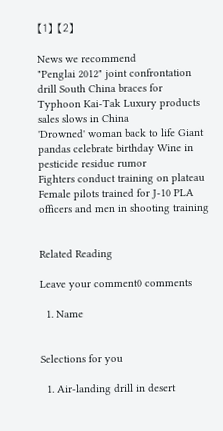【1】 【2】

News we recommend
"Penglai 2012" joint confrontation drill South China braces for Typhoon Kai-Tak Luxury products sales slows in China
'Drowned' woman back to life Giant pandas celebrate birthday Wine in pesticide residue rumor
Fighters conduct training on plateau Female pilots trained for J-10 PLA officers and men in shooting training


Related Reading

Leave your comment0 comments

  1. Name


Selections for you

  1. Air-landing drill in desert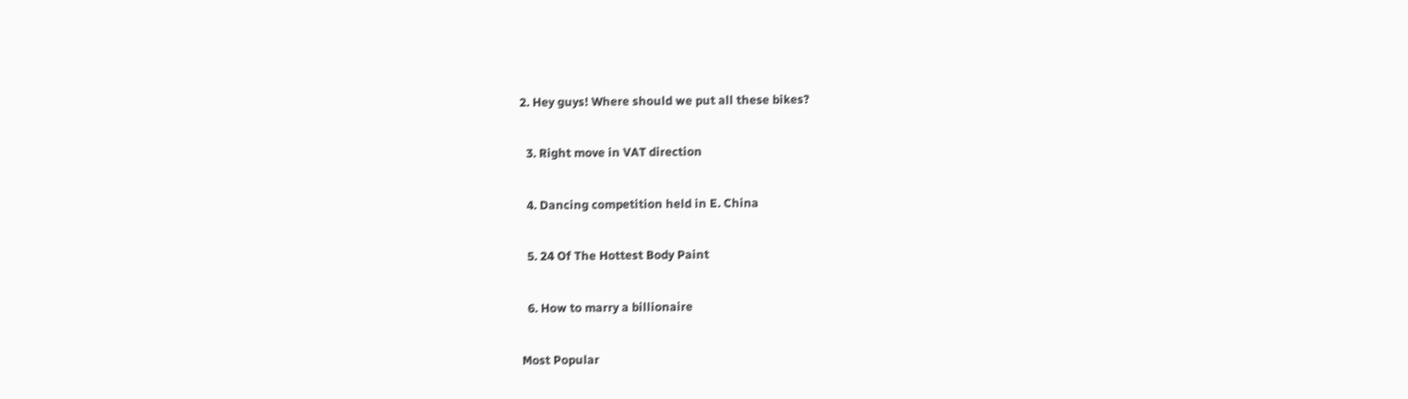2. Hey guys! Where should we put all these bikes?

  3. Right move in VAT direction

  4. Dancing competition held in E. China

  5. 24 Of The Hottest Body Paint

  6. How to marry a billionaire

Most Popular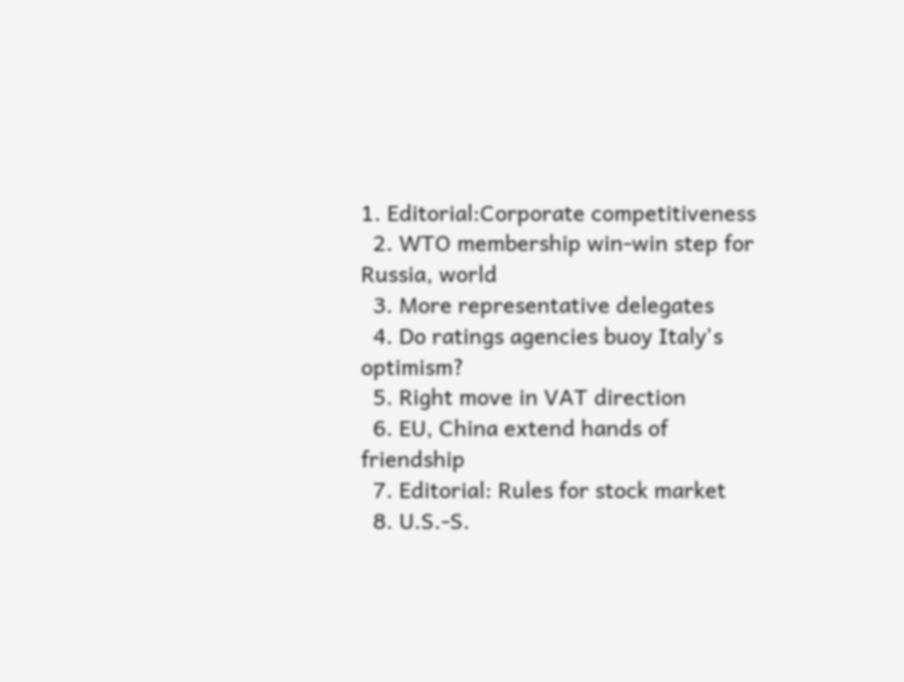1. Editorial:Corporate competitiveness
  2. WTO membership win-win step for Russia, world
  3. More representative delegates
  4. Do ratings agencies buoy Italy's optimism?
  5. Right move in VAT direction
  6. EU, China extend hands of friendship
  7. Editorial: Rules for stock market
  8. U.S.-S.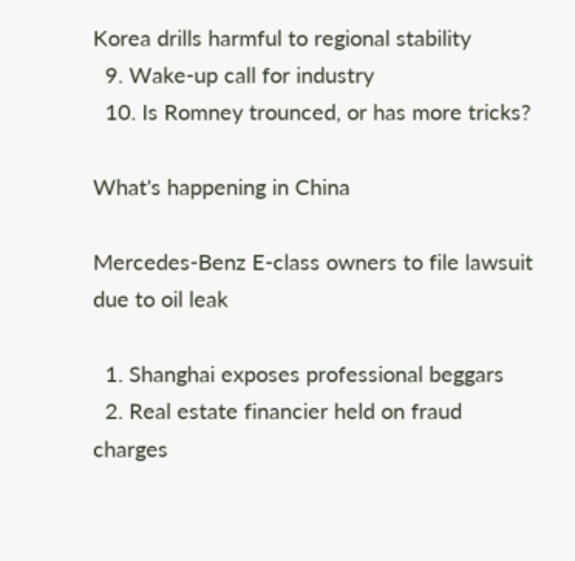Korea drills harmful to regional stability
  9. Wake-up call for industry
  10. Is Romney trounced, or has more tricks?

What's happening in China

Mercedes-Benz E-class owners to file lawsuit due to oil leak

  1. Shanghai exposes professional beggars
  2. Real estate financier held on fraud charges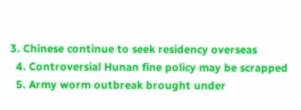3. Chinese continue to seek residency overseas
  4. Controversial Hunan fine policy may be scrapped
  5. Army worm outbreak brought under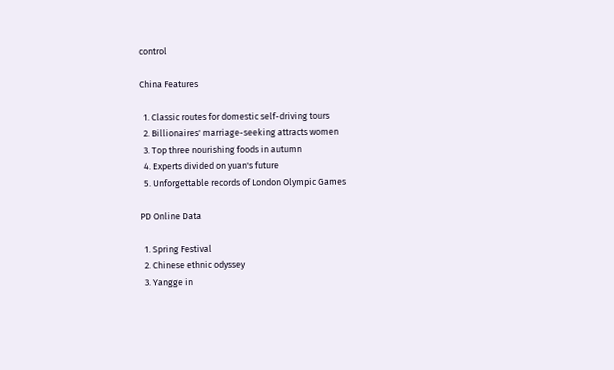control

China Features

  1. Classic routes for domestic self-driving tours
  2. Billionaires' marriage-seeking attracts women
  3. Top three nourishing foods in autumn
  4. Experts divided on yuan's future
  5. Unforgettable records of London Olympic Games

PD Online Data

  1. Spring Festival
  2. Chinese ethnic odyssey
  3. Yangge in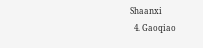Shaanxi
  4. Gaoqiao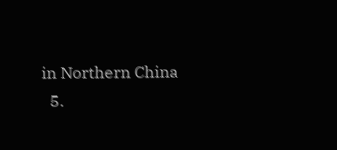in Northern China
  5.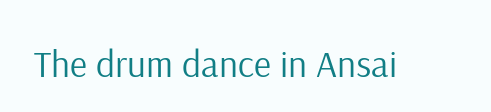The drum dance in Ansai